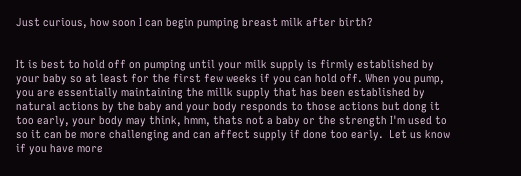Just curious, how soon I can begin pumping breast milk after birth?


It is best to hold off on pumping until your milk supply is firmly established by your baby so at least for the first few weeks if you can hold off. When you pump, you are essentially maintaining the millk supply that has been established by natural actions by the baby and your body responds to those actions but dong it too early, your body may think, hmm, thats not a baby or the strength I'm used to so it can be more challenging and can affect supply if done too early.  Let us know if you have more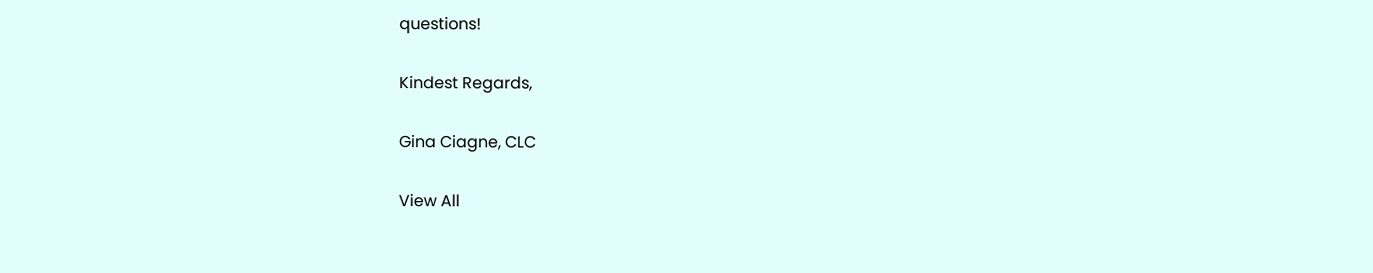questions!

Kindest Regards,

Gina Ciagne, CLC

View All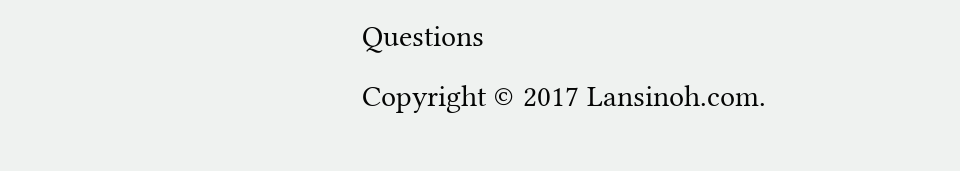Questions
Copyright © 2017 Lansinoh.com.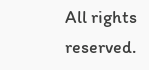All rights reserved.